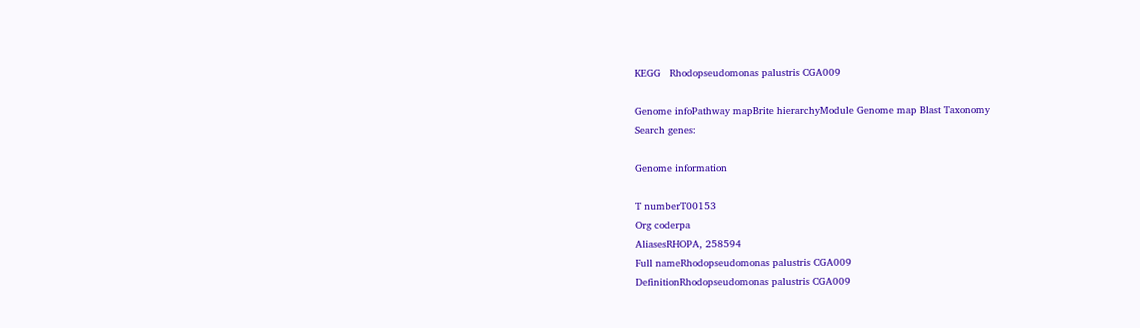KEGG   Rhodopseudomonas palustris CGA009

Genome infoPathway mapBrite hierarchyModule Genome map Blast Taxonomy
Search genes:

Genome information

T numberT00153
Org coderpa
AliasesRHOPA, 258594
Full nameRhodopseudomonas palustris CGA009
DefinitionRhodopseudomonas palustris CGA009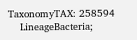TaxonomyTAX: 258594
    LineageBacteria;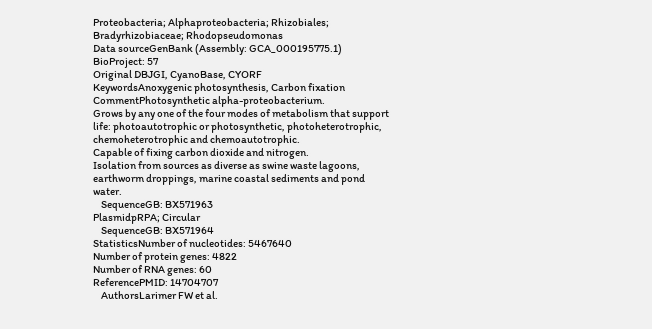Proteobacteria; Alphaproteobacteria; Rhizobiales; Bradyrhizobiaceae; Rhodopseudomonas
Data sourceGenBank (Assembly: GCA_000195775.1)
BioProject: 57
Original DBJGI, CyanoBase, CYORF
KeywordsAnoxygenic photosynthesis, Carbon fixation
CommentPhotosynthetic alpha-proteobacterium.
Grows by any one of the four modes of metabolism that support life: photoautotrophic or photosynthetic, photoheterotrophic, chemoheterotrophic and chemoautotrophic.
Capable of fixing carbon dioxide and nitrogen.
Isolation from sources as diverse as swine waste lagoons, earthworm droppings, marine coastal sediments and pond water.
    SequenceGB: BX571963
PlasmidpRPA; Circular
    SequenceGB: BX571964
StatisticsNumber of nucleotides: 5467640
Number of protein genes: 4822
Number of RNA genes: 60
ReferencePMID: 14704707
    AuthorsLarimer FW et al.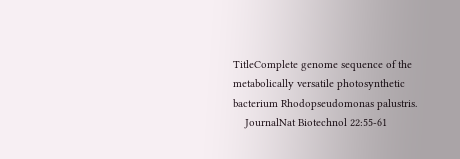TitleComplete genome sequence of the metabolically versatile photosynthetic bacterium Rhodopseudomonas palustris.
    JournalNat Biotechnol 22:55-61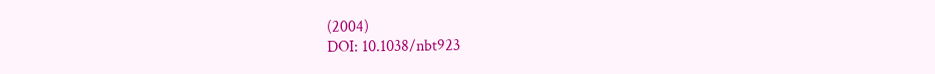(2004)
DOI: 10.1038/nbt923